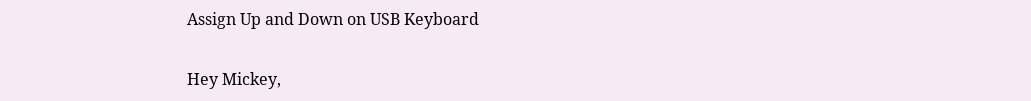Assign Up and Down on USB Keyboard

Hey Mickey,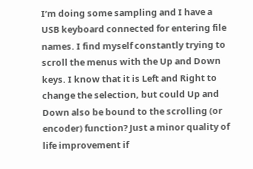I’m doing some sampling and I have a USB keyboard connected for entering file names. I find myself constantly trying to scroll the menus with the Up and Down keys. I know that it is Left and Right to change the selection, but could Up and Down also be bound to the scrolling (or encoder) function? Just a minor quality of life improvement if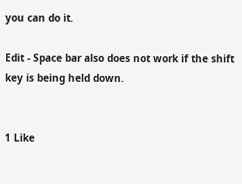you can do it.

Edit - Space bar also does not work if the shift key is being held down.


1 Like